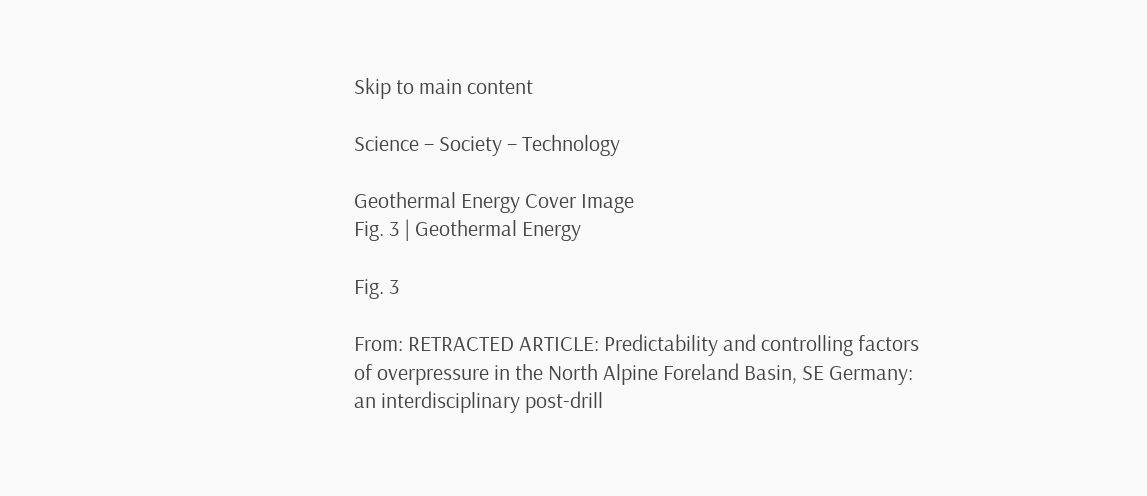Skip to main content

Science – Society – Technology

Geothermal Energy Cover Image
Fig. 3 | Geothermal Energy

Fig. 3

From: RETRACTED ARTICLE: Predictability and controlling factors of overpressure in the North Alpine Foreland Basin, SE Germany: an interdisciplinary post-drill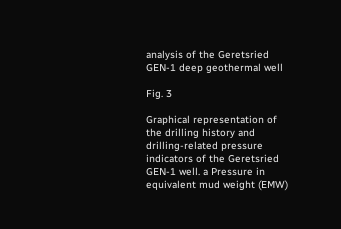analysis of the Geretsried GEN-1 deep geothermal well

Fig. 3

Graphical representation of the drilling history and drilling-related pressure indicators of the Geretsried GEN-1 well. a Pressure in equivalent mud weight (EMW)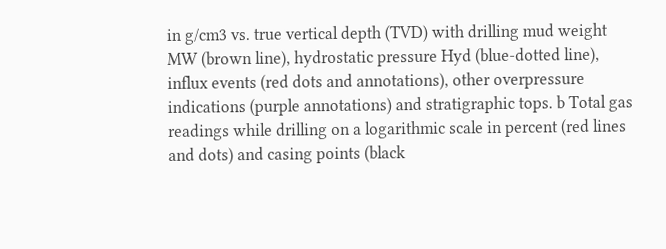in g/cm3 vs. true vertical depth (TVD) with drilling mud weight MW (brown line), hydrostatic pressure Hyd (blue-dotted line), influx events (red dots and annotations), other overpressure indications (purple annotations) and stratigraphic tops. b Total gas readings while drilling on a logarithmic scale in percent (red lines and dots) and casing points (black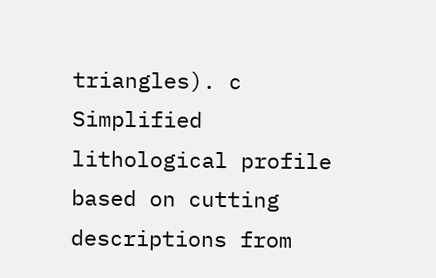triangles). c Simplified lithological profile based on cutting descriptions from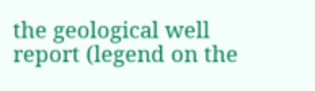the geological well report (legend on the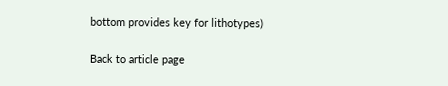bottom provides key for lithotypes)

Back to article page